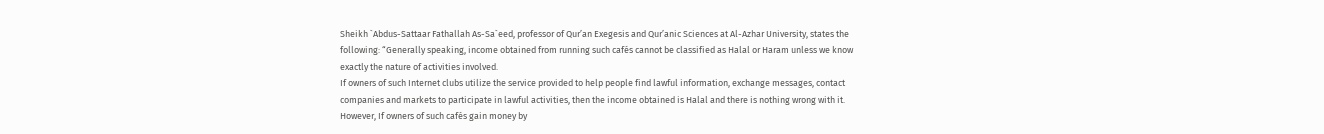Sheikh `Abdus-Sattaar Fathallah As-Sa`eed, professor of Qur’an Exegesis and Qur’anic Sciences at Al-Azhar University, states the following: “Generally speaking, income obtained from running such cafés cannot be classified as Halal or Haram unless we know exactly the nature of activities involved.
If owners of such Internet clubs utilize the service provided to help people find lawful information, exchange messages, contact companies and markets to participate in lawful activities, then the income obtained is Halal and there is nothing wrong with it.
However, If owners of such cafés gain money by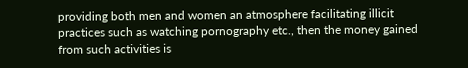providing both men and women an atmosphere facilitating illicit practices such as watching pornography etc., then the money gained from such activities is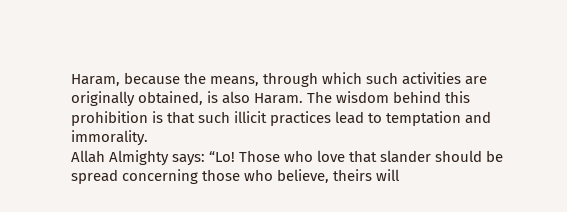Haram, because the means, through which such activities are originally obtained, is also Haram. The wisdom behind this prohibition is that such illicit practices lead to temptation and immorality.
Allah Almighty says: “Lo! Those who love that slander should be spread concerning those who believe, theirs will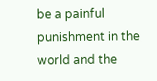be a painful punishment in the world and the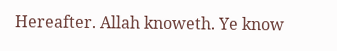Hereafter. Allah knoweth. Ye know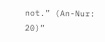not.” (An-Nur: 20)”